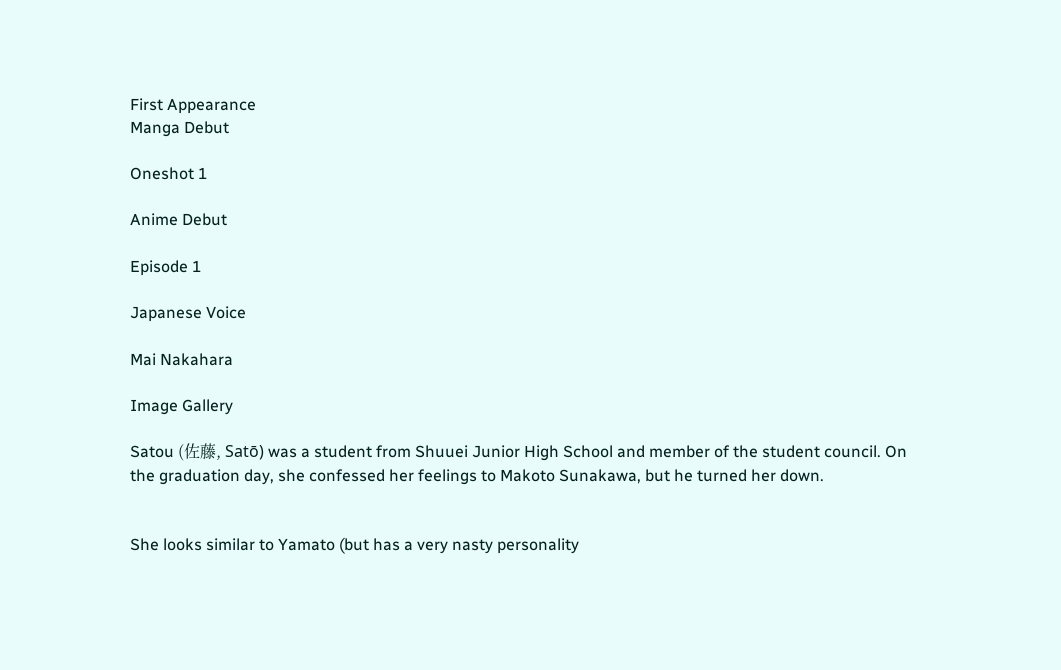First Appearance
Manga Debut

Oneshot 1

Anime Debut

Episode 1

Japanese Voice

Mai Nakahara

Image Gallery

Satou (佐藤, Satō) was a student from Shuuei Junior High School and member of the student council. On the graduation day, she confessed her feelings to Makoto Sunakawa, but he turned her down.


She looks similar to Yamato (but has a very nasty personality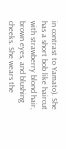in contrast to Yamato). She has a short bob like haircut with strawberry blond hair, brown eyes, and blushing cheeks. She wears the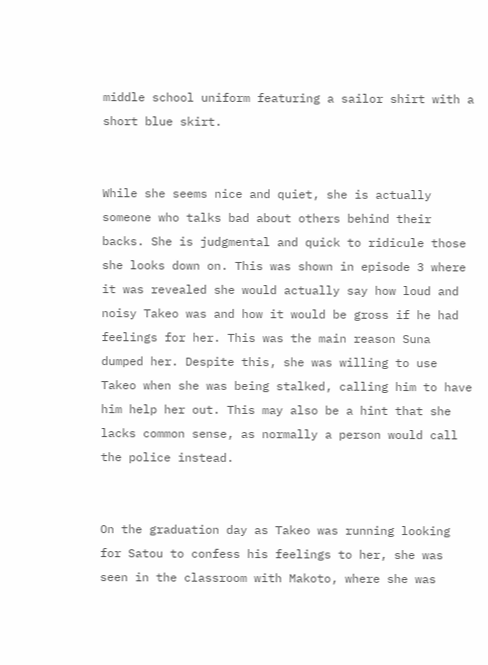middle school uniform featuring a sailor shirt with a short blue skirt.


While she seems nice and quiet, she is actually someone who talks bad about others behind their backs. She is judgmental and quick to ridicule those she looks down on. This was shown in episode 3 where it was revealed she would actually say how loud and noisy Takeo was and how it would be gross if he had feelings for her. This was the main reason Suna dumped her. Despite this, she was willing to use Takeo when she was being stalked, calling him to have him help her out. This may also be a hint that she lacks common sense, as normally a person would call the police instead.


On the graduation day as Takeo was running looking for Satou to confess his feelings to her, she was seen in the classroom with Makoto, where she was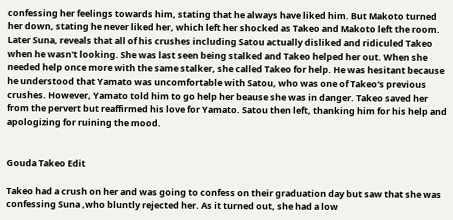confessing her feelings towards him, stating that he always have liked him. But Makoto turned her down, stating he never liked her, which left her shocked as Takeo and Makoto left the room. Later Suna, reveals that all of his crushes including Satou actually disliked and ridiculed Takeo when he wasn't looking. She was last seen being stalked and Takeo helped her out. When she needed help once more with the same stalker, she called Takeo for help. He was hesitant because he understood that Yamato was uncomfortable with Satou, who was one of Takeo's previous crushes. However, Yamato told him to go help her beause she was in danger. Takeo saved her from the pervert but reaffirmed his love for Yamato. Satou then left, thanking him for his help and apologizing for ruining the mood.


Gouda Takeo Edit

Takeo had a crush on her and was going to confess on their graduation day but saw that she was confessing Suna ,who bluntly rejected her. As it turned out, she had a low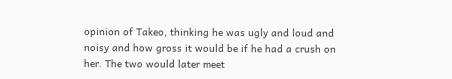opinion of Takeo, thinking he was ugly and loud and noisy and how gross it would be if he had a crush on her. The two would later meet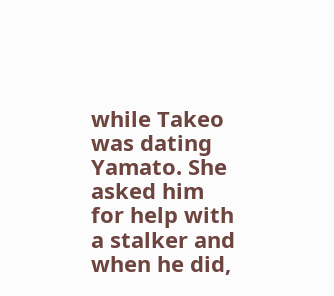while Takeo was dating Yamato. She asked him for help with a stalker and when he did,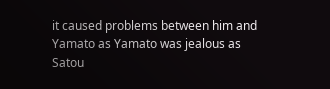it caused problems between him and Yamato as Yamato was jealous as Satou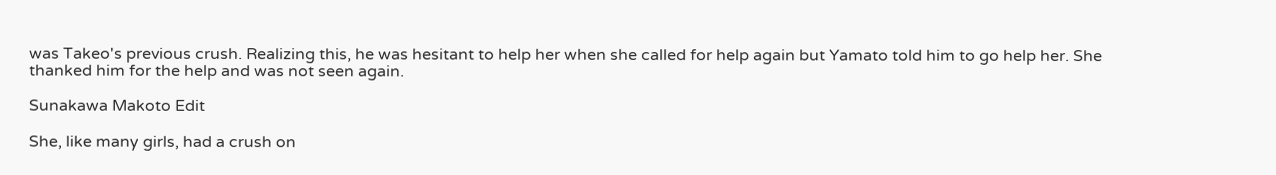was Takeo's previous crush. Realizing this, he was hesitant to help her when she called for help again but Yamato told him to go help her. She thanked him for the help and was not seen again.

Sunakawa Makoto Edit

She, like many girls, had a crush on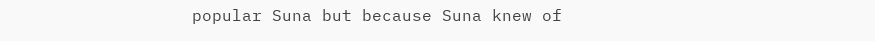popular Suna but because Suna knew of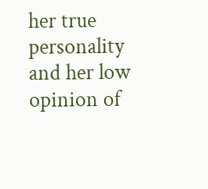her true personality and her low opinion of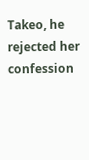Takeo, he rejected her confession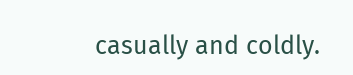casually and coldly.